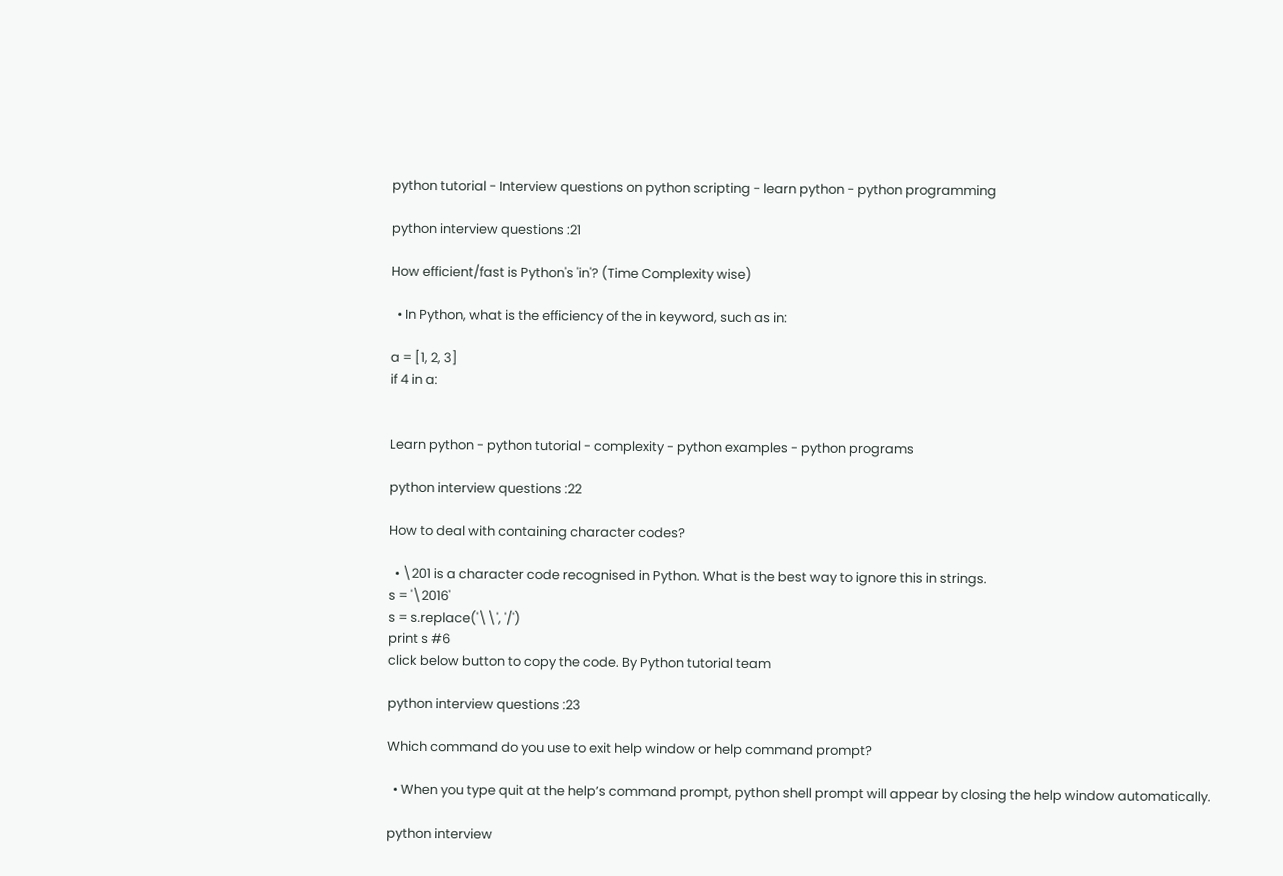python tutorial - Interview questions on python scripting - learn python - python programming

python interview questions :21

How efficient/fast is Python's 'in'? (Time Complexity wise)

  • In Python, what is the efficiency of the in keyword, such as in:

a = [1, 2, 3]
if 4 in a:


Learn python - python tutorial - complexity - python examples - python programs

python interview questions :22

How to deal with containing character codes?

  • \201 is a character code recognised in Python. What is the best way to ignore this in strings.
s = '\2016'
s = s.replace('\\', '/')
print s #6
click below button to copy the code. By Python tutorial team

python interview questions :23

Which command do you use to exit help window or help command prompt?

  • When you type quit at the help’s command prompt, python shell prompt will appear by closing the help window automatically.

python interview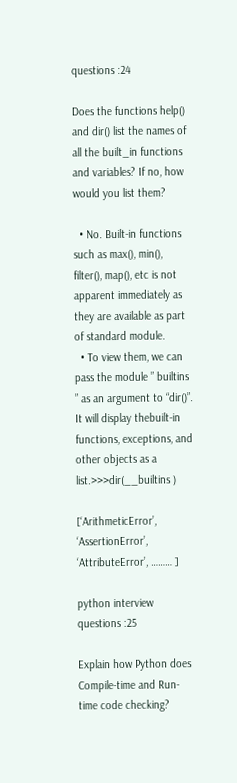questions :24

Does the functions help() and dir() list the names of all the built_in functions and variables? If no, how would you list them?

  • No. Built-in functions such as max(), min(), filter(), map(), etc is not apparent immediately as they are available as part of standard module.
  • To view them, we can pass the module ” builtins ” as an argument to “dir()”. It will display thebuilt-in functions, exceptions, and other objects as a list.>>>dir(__builtins )

[‘ArithmeticError’, ‘AssertionError’, ‘AttributeError’, ……… ]

python interview questions :25

Explain how Python does Compile-time and Run-time code checking?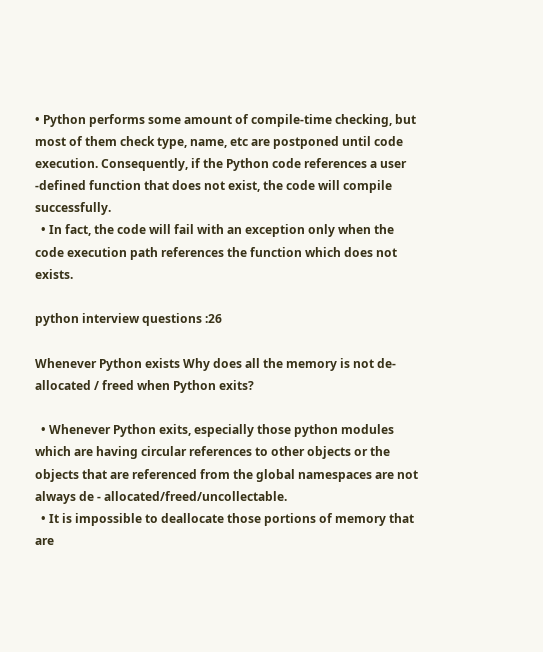• Python performs some amount of compile-time checking, but most of them check type, name, etc are postponed until code execution. Consequently, if the Python code references a user -defined function that does not exist, the code will compile successfully.
  • In fact, the code will fail with an exception only when the code execution path references the function which does not exists.

python interview questions :26

Whenever Python exists Why does all the memory is not de-allocated / freed when Python exits?

  • Whenever Python exits, especially those python modules which are having circular references to other objects or the objects that are referenced from the global namespaces are not always de - allocated/freed/uncollectable.
  • It is impossible to deallocate those portions of memory that are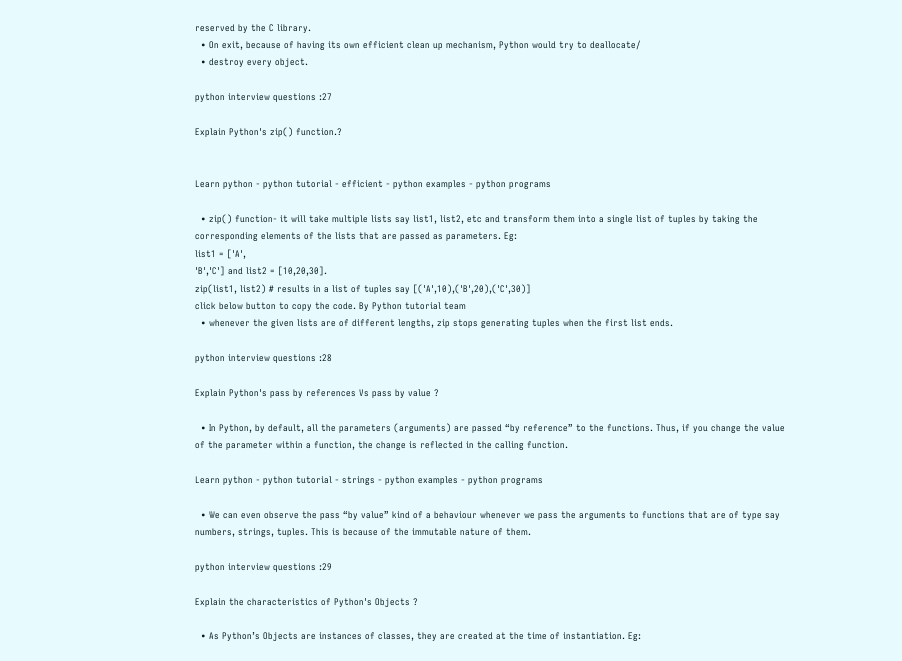reserved by the C library.
  • On exit, because of having its own efficient clean up mechanism, Python would try to deallocate/
  • destroy every object.

python interview questions :27

Explain Python's zip() function.?


Learn python - python tutorial - efficient - python examples - python programs

  • zip() function- it will take multiple lists say list1, list2, etc and transform them into a single list of tuples by taking the corresponding elements of the lists that are passed as parameters. Eg:
list1 = ['A',
'B','C'] and list2 = [10,20,30].
zip(list1, list2) # results in a list of tuples say [('A',10),('B',20),('C',30)]
click below button to copy the code. By Python tutorial team
  • whenever the given lists are of different lengths, zip stops generating tuples when the first list ends.

python interview questions :28

Explain Python's pass by references Vs pass by value ?

  • In Python, by default, all the parameters (arguments) are passed “by reference” to the functions. Thus, if you change the value of the parameter within a function, the change is reflected in the calling function.

Learn python - python tutorial - strings - python examples - python programs

  • We can even observe the pass “by value” kind of a behaviour whenever we pass the arguments to functions that are of type say numbers, strings, tuples. This is because of the immutable nature of them.

python interview questions :29

Explain the characteristics of Python's Objects ?

  • As Python’s Objects are instances of classes, they are created at the time of instantiation. Eg: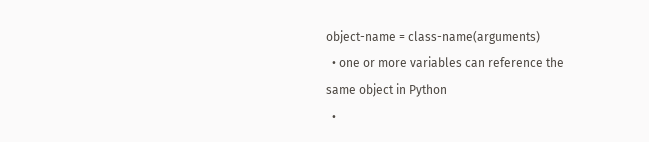object-name = class-name(arguments)
  • one or more variables can reference the same object in Python
  •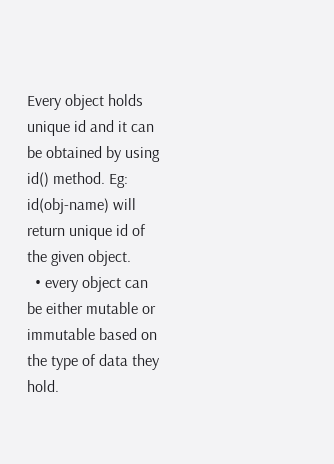Every object holds unique id and it can be obtained by using id() method. Eg: id(obj-name) will return unique id of the given object.
  • every object can be either mutable or immutable based on the type of data they hold.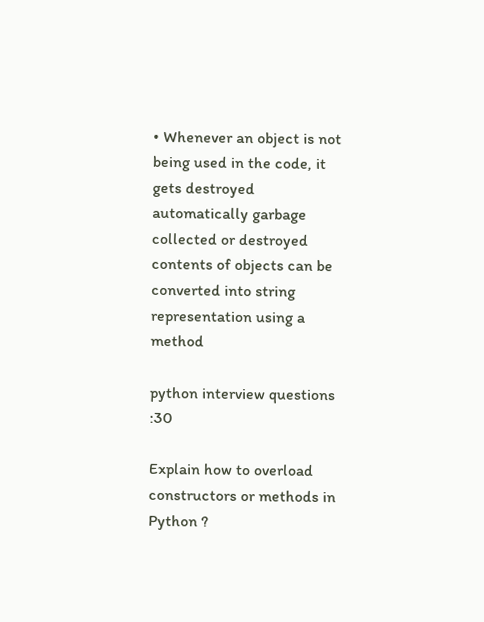• Whenever an object is not being used in the code, it gets destroyed automatically garbage collected or destroyed contents of objects can be converted into string representation using a method

python interview questions :30

Explain how to overload constructors or methods in Python ?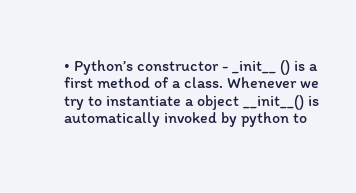• Python’s constructor - _init__ () is a first method of a class. Whenever we try to instantiate a object __init__() is automatically invoked by python to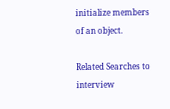initialize members of an object.

Related Searches to interview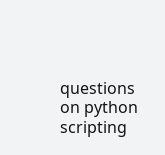questions on python scripting